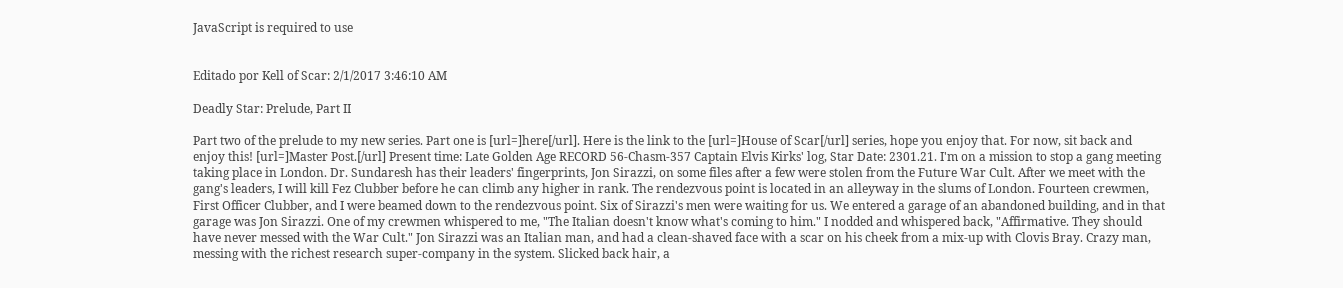JavaScript is required to use


Editado por Kell of Scar: 2/1/2017 3:46:10 AM

Deadly Star: Prelude, Part II

Part two of the prelude to my new series. Part one is [url=]here[/url]. Here is the link to the [url=]House of Scar[/url] series, hope you enjoy that. For now, sit back and enjoy this! [url=]Master Post.[/url] Present time: Late Golden Age RECORD 56-Chasm-357 Captain Elvis Kirks' log, Star Date: 2301.21. I'm on a mission to stop a gang meeting taking place in London. Dr. Sundaresh has their leaders' fingerprints, Jon Sirazzi, on some files after a few were stolen from the Future War Cult. After we meet with the gang's leaders, I will kill Fez Clubber before he can climb any higher in rank. The rendezvous point is located in an alleyway in the slums of London. Fourteen crewmen, First Officer Clubber, and I were beamed down to the rendezvous point. Six of Sirazzi's men were waiting for us. We entered a garage of an abandoned building, and in that garage was Jon Sirazzi. One of my crewmen whispered to me, "The Italian doesn't know what's coming to him." I nodded and whispered back, "Affirmative. They should have never messed with the War Cult." Jon Sirazzi was an Italian man, and had a clean-shaved face with a scar on his cheek from a mix-up with Clovis Bray. Crazy man, messing with the richest research super-company in the system. Slicked back hair, a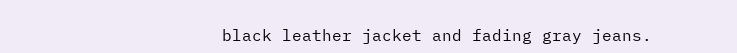black leather jacket and fading gray jeans.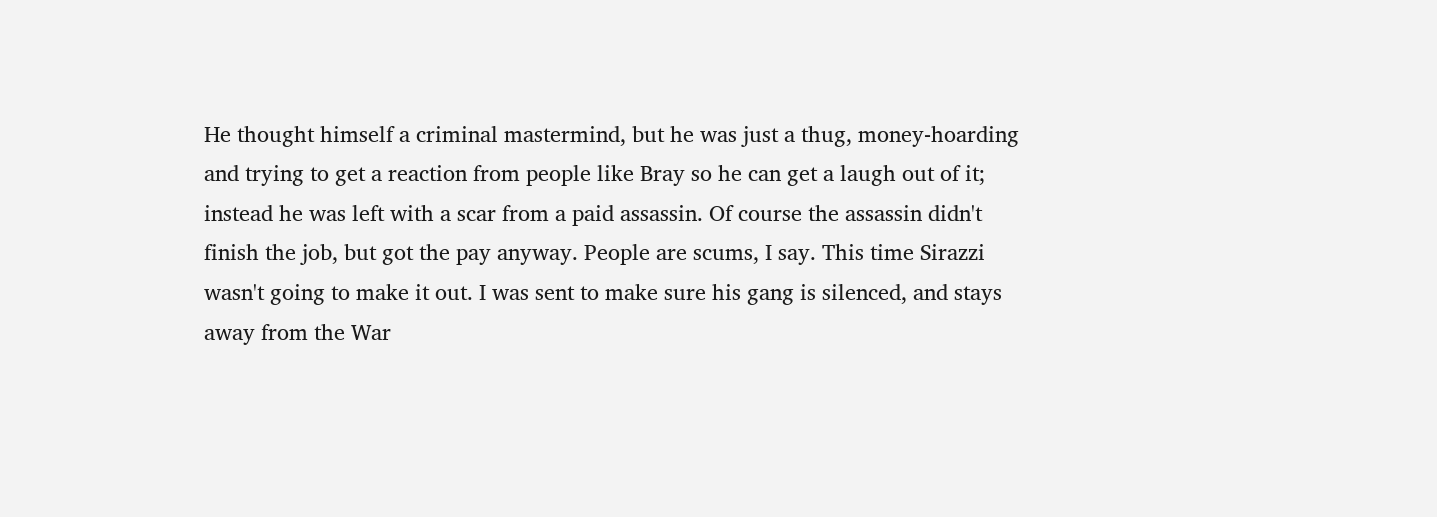He thought himself a criminal mastermind, but he was just a thug, money-hoarding and trying to get a reaction from people like Bray so he can get a laugh out of it; instead he was left with a scar from a paid assassin. Of course the assassin didn't finish the job, but got the pay anyway. People are scums, I say. This time Sirazzi wasn't going to make it out. I was sent to make sure his gang is silenced, and stays away from the War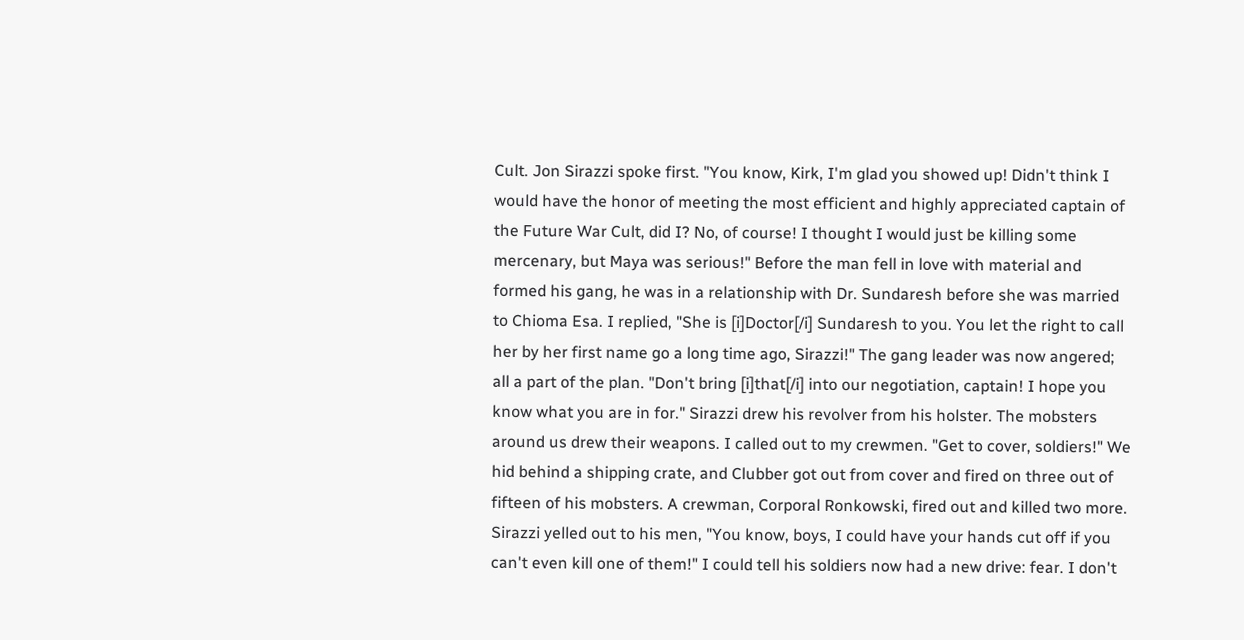Cult. Jon Sirazzi spoke first. "You know, Kirk, I'm glad you showed up! Didn't think I would have the honor of meeting the most efficient and highly appreciated captain of the Future War Cult, did I? No, of course! I thought I would just be killing some mercenary, but Maya was serious!" Before the man fell in love with material and formed his gang, he was in a relationship with Dr. Sundaresh before she was married to Chioma Esa. I replied, "She is [i]Doctor[/i] Sundaresh to you. You let the right to call her by her first name go a long time ago, Sirazzi!" The gang leader was now angered; all a part of the plan. "Don't bring [i]that[/i] into our negotiation, captain! I hope you know what you are in for." Sirazzi drew his revolver from his holster. The mobsters around us drew their weapons. I called out to my crewmen. "Get to cover, soldiers!" We hid behind a shipping crate, and Clubber got out from cover and fired on three out of fifteen of his mobsters. A crewman, Corporal Ronkowski, fired out and killed two more. Sirazzi yelled out to his men, "You know, boys, I could have your hands cut off if you can't even kill one of them!" I could tell his soldiers now had a new drive: fear. I don't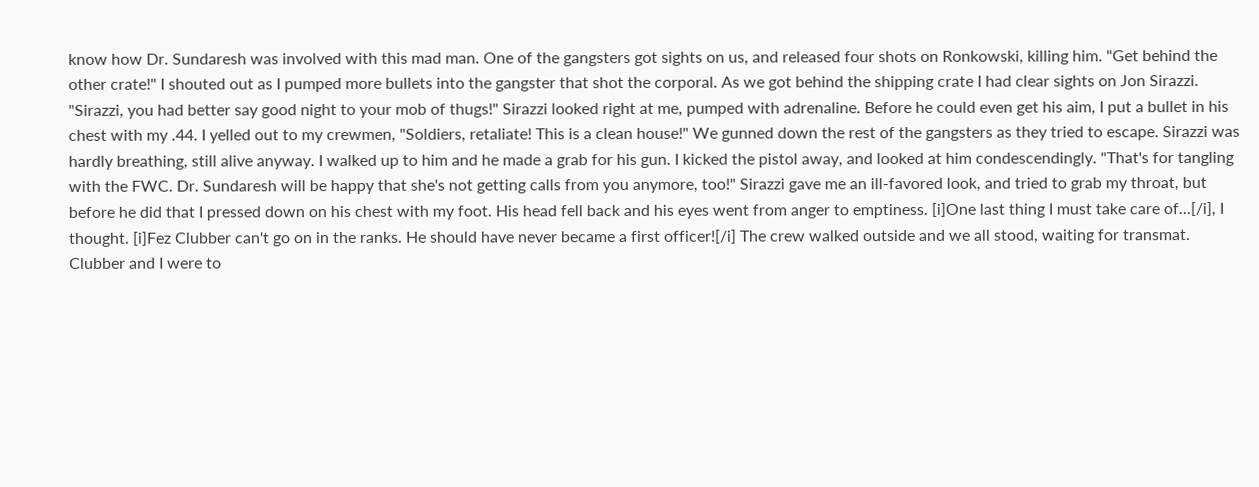know how Dr. Sundaresh was involved with this mad man. One of the gangsters got sights on us, and released four shots on Ronkowski, killing him. "Get behind the other crate!" I shouted out as I pumped more bullets into the gangster that shot the corporal. As we got behind the shipping crate I had clear sights on Jon Sirazzi. "Sirazzi, you had better say good night to your mob of thugs!" Sirazzi looked right at me, pumped with adrenaline. Before he could even get his aim, I put a bullet in his chest with my .44. I yelled out to my crewmen, "Soldiers, retaliate! This is a clean house!" We gunned down the rest of the gangsters as they tried to escape. Sirazzi was hardly breathing, still alive anyway. I walked up to him and he made a grab for his gun. I kicked the pistol away, and looked at him condescendingly. "That's for tangling with the FWC. Dr. Sundaresh will be happy that she's not getting calls from you anymore, too!" Sirazzi gave me an ill-favored look, and tried to grab my throat, but before he did that I pressed down on his chest with my foot. His head fell back and his eyes went from anger to emptiness. [i]One last thing I must take care of...[/i], I thought. [i]Fez Clubber can't go on in the ranks. He should have never became a first officer![/i] The crew walked outside and we all stood, waiting for transmat. Clubber and I were to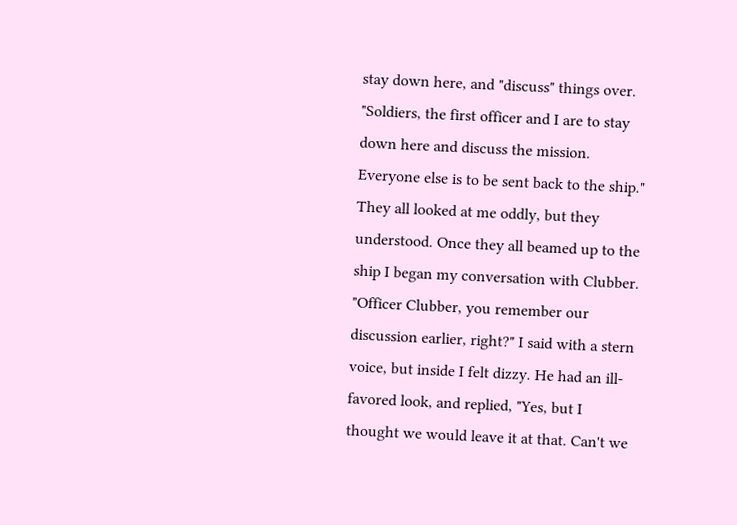stay down here, and "discuss" things over. "Soldiers, the first officer and I are to stay down here and discuss the mission. Everyone else is to be sent back to the ship." They all looked at me oddly, but they understood. Once they all beamed up to the ship I began my conversation with Clubber. "Officer Clubber, you remember our discussion earlier, right?" I said with a stern voice, but inside I felt dizzy. He had an ill-favored look, and replied, "Yes, but I thought we would leave it at that. Can't we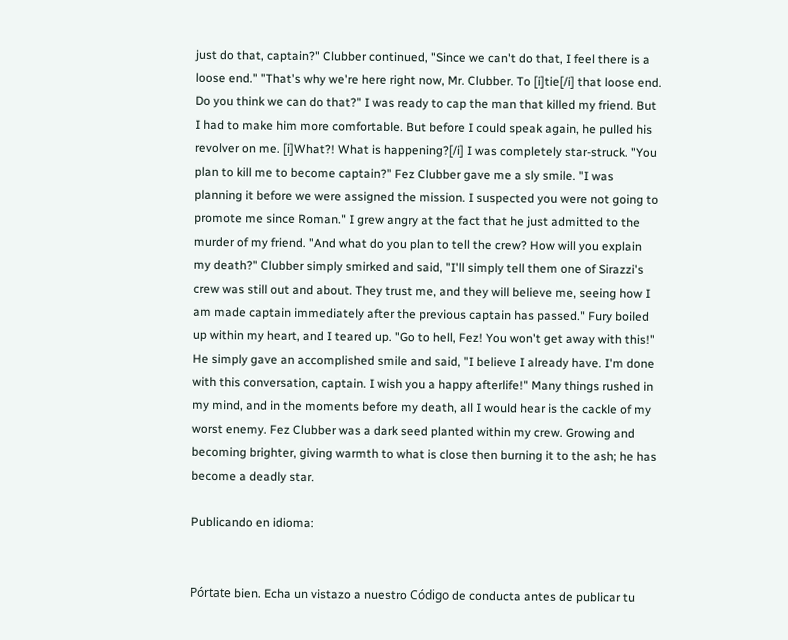just do that, captain?" Clubber continued, "Since we can't do that, I feel there is a loose end." "That's why we're here right now, Mr. Clubber. To [i]tie[/i] that loose end. Do you think we can do that?" I was ready to cap the man that killed my friend. But I had to make him more comfortable. But before I could speak again, he pulled his revolver on me. [i]What?! What is happening?[/i] I was completely star-struck. "You plan to kill me to become captain?" Fez Clubber gave me a sly smile. "I was planning it before we were assigned the mission. I suspected you were not going to promote me since Roman." I grew angry at the fact that he just admitted to the murder of my friend. "And what do you plan to tell the crew? How will you explain my death?" Clubber simply smirked and said, "I'll simply tell them one of Sirazzi's crew was still out and about. They trust me, and they will believe me, seeing how I am made captain immediately after the previous captain has passed." Fury boiled up within my heart, and I teared up. "Go to hell, Fez! You won't get away with this!" He simply gave an accomplished smile and said, "I believe I already have. I'm done with this conversation, captain. I wish you a happy afterlife!" Many things rushed in my mind, and in the moments before my death, all I would hear is the cackle of my worst enemy. Fez Clubber was a dark seed planted within my crew. Growing and becoming brighter, giving warmth to what is close then burning it to the ash; he has become a deadly star.

Publicando en idioma:


Pórtate bien. Echa un vistazo a nuestro Código de conducta antes de publicar tu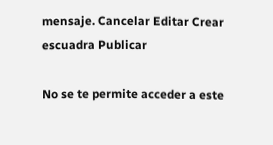mensaje. Cancelar Editar Crear escuadra Publicar

No se te permite acceder a este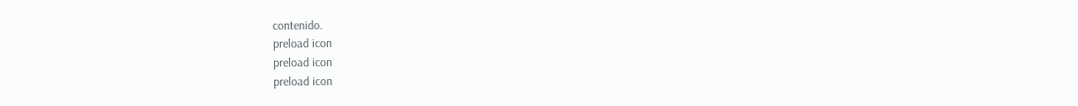contenido.
preload icon
preload icon
preload icon